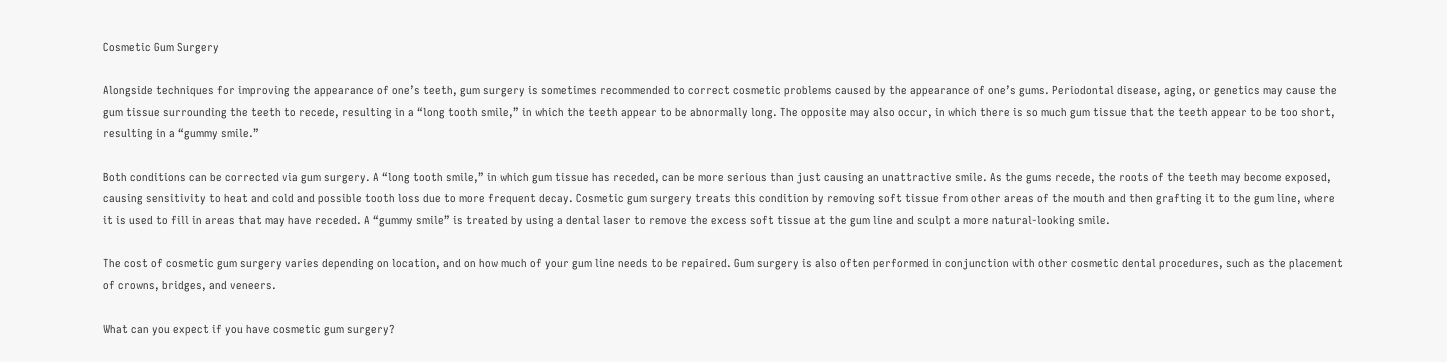Cosmetic Gum Surgery

Alongside techniques for improving the appearance of one’s teeth, gum surgery is sometimes recommended to correct cosmetic problems caused by the appearance of one’s gums. Periodontal disease, aging, or genetics may cause the gum tissue surrounding the teeth to recede, resulting in a “long tooth smile,” in which the teeth appear to be abnormally long. The opposite may also occur, in which there is so much gum tissue that the teeth appear to be too short, resulting in a “gummy smile.”

Both conditions can be corrected via gum surgery. A “long tooth smile,” in which gum tissue has receded, can be more serious than just causing an unattractive smile. As the gums recede, the roots of the teeth may become exposed, causing sensitivity to heat and cold and possible tooth loss due to more frequent decay. Cosmetic gum surgery treats this condition by removing soft tissue from other areas of the mouth and then grafting it to the gum line, where it is used to fill in areas that may have receded. A “gummy smile” is treated by using a dental laser to remove the excess soft tissue at the gum line and sculpt a more natural-looking smile.

The cost of cosmetic gum surgery varies depending on location, and on how much of your gum line needs to be repaired. Gum surgery is also often performed in conjunction with other cosmetic dental procedures, such as the placement of crowns, bridges, and veneers.

What can you expect if you have cosmetic gum surgery?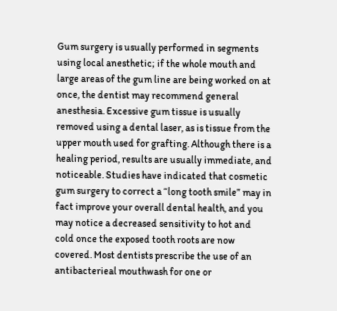Gum surgery is usually performed in segments using local anesthetic; if the whole mouth and large areas of the gum line are being worked on at once, the dentist may recommend general anesthesia. Excessive gum tissue is usually removed using a dental laser, as is tissue from the upper mouth used for grafting. Although there is a healing period, results are usually immediate, and noticeable. Studies have indicated that cosmetic gum surgery to correct a “long tooth smile” may in fact improve your overall dental health, and you may notice a decreased sensitivity to hot and cold once the exposed tooth roots are now covered. Most dentists prescribe the use of an antibacterieal mouthwash for one or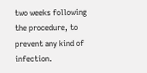two weeks following the procedure, to prevent any kind of infection.